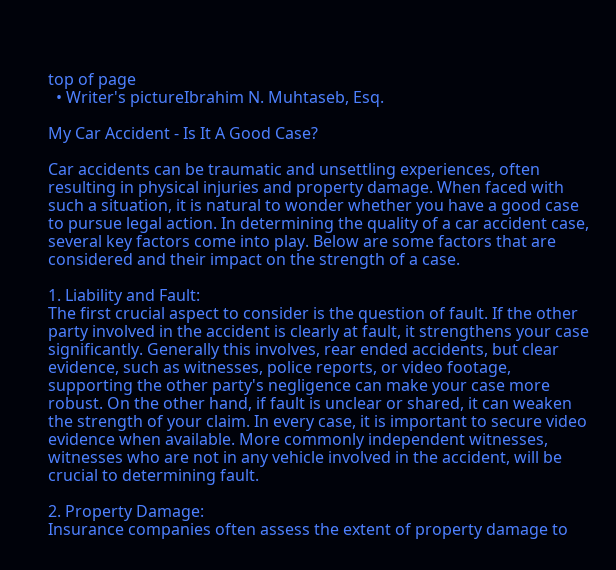top of page
  • Writer's pictureIbrahim N. Muhtaseb, Esq.

My Car Accident - Is It A Good Case?

Car accidents can be traumatic and unsettling experiences, often resulting in physical injuries and property damage. When faced with such a situation, it is natural to wonder whether you have a good case to pursue legal action. In determining the quality of a car accident case, several key factors come into play. Below are some factors that are considered and their impact on the strength of a case.

1. Liability and Fault:
The first crucial aspect to consider is the question of fault. If the other party involved in the accident is clearly at fault, it strengthens your case significantly. Generally this involves, rear ended accidents, but clear evidence, such as witnesses, police reports, or video footage, supporting the other party's negligence can make your case more robust. On the other hand, if fault is unclear or shared, it can weaken the strength of your claim. In every case, it is important to secure video evidence when available. More commonly independent witnesses, witnesses who are not in any vehicle involved in the accident, will be crucial to determining fault.

2. Property Damage:
Insurance companies often assess the extent of property damage to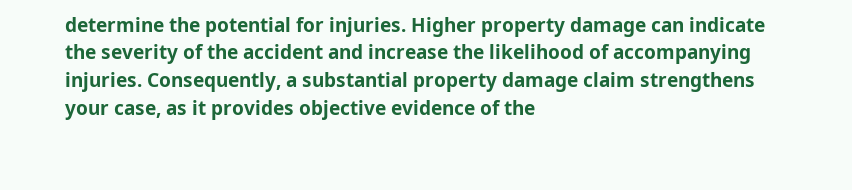determine the potential for injuries. Higher property damage can indicate the severity of the accident and increase the likelihood of accompanying injuries. Consequently, a substantial property damage claim strengthens your case, as it provides objective evidence of the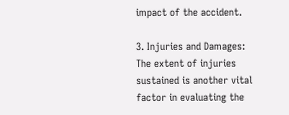impact of the accident.

3. Injuries and Damages:
The extent of injuries sustained is another vital factor in evaluating the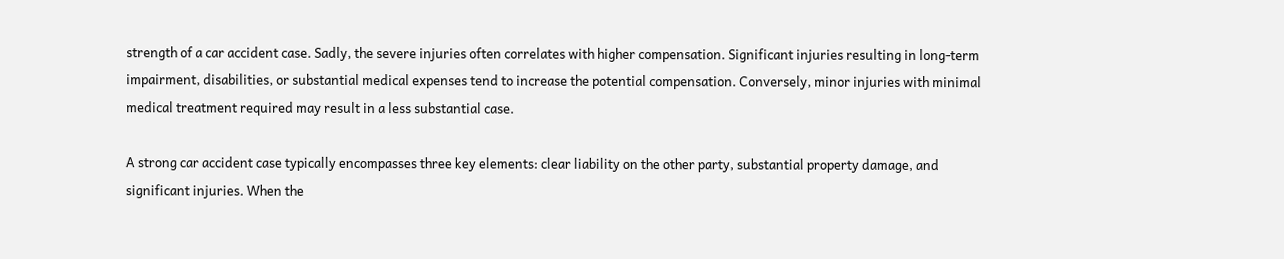strength of a car accident case. Sadly, the severe injuries often correlates with higher compensation. Significant injuries resulting in long-term impairment, disabilities, or substantial medical expenses tend to increase the potential compensation. Conversely, minor injuries with minimal medical treatment required may result in a less substantial case.

A strong car accident case typically encompasses three key elements: clear liability on the other party, substantial property damage, and significant injuries. When the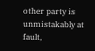other party is unmistakably at fault,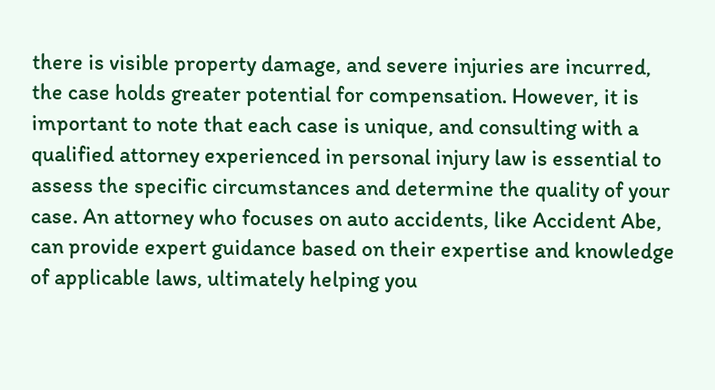there is visible property damage, and severe injuries are incurred, the case holds greater potential for compensation. However, it is important to note that each case is unique, and consulting with a qualified attorney experienced in personal injury law is essential to assess the specific circumstances and determine the quality of your case. An attorney who focuses on auto accidents, like Accident Abe, can provide expert guidance based on their expertise and knowledge of applicable laws, ultimately helping you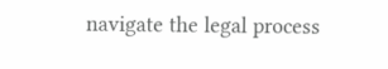navigate the legal process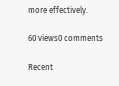more effectively.

60 views0 comments

Recent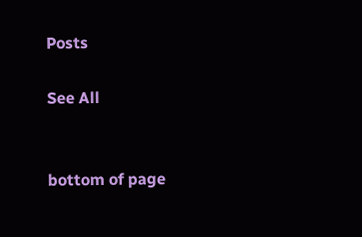Posts

See All


bottom of page